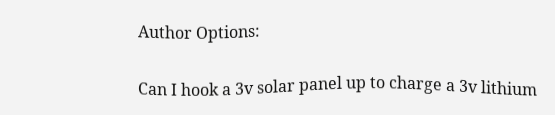Author Options:

Can I hook a 3v solar panel up to charge a 3v lithium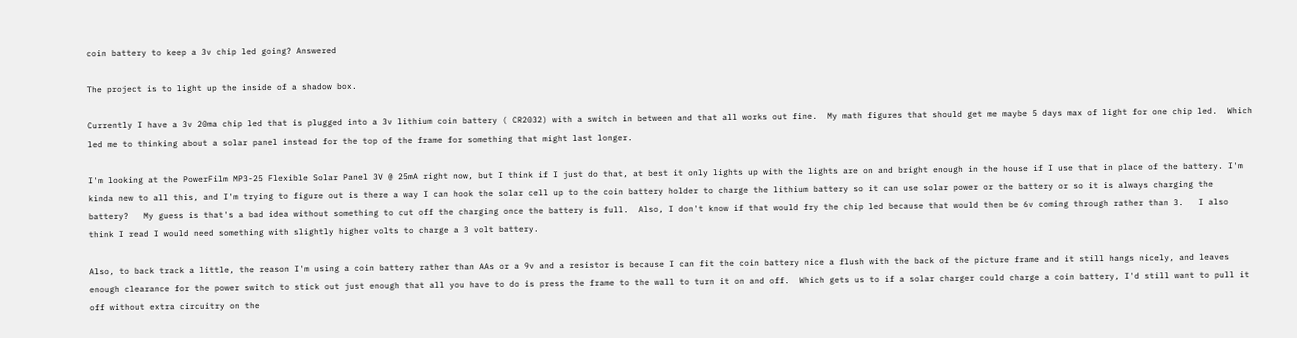coin battery to keep a 3v chip led going? Answered

The project is to light up the inside of a shadow box.

Currently I have a 3v 20ma chip led that is plugged into a 3v lithium coin battery ( CR2032) with a switch in between and that all works out fine.  My math figures that should get me maybe 5 days max of light for one chip led.  Which led me to thinking about a solar panel instead for the top of the frame for something that might last longer.

I'm looking at the PowerFilm MP3-25 Flexible Solar Panel 3V @ 25mA right now, but I think if I just do that, at best it only lights up with the lights are on and bright enough in the house if I use that in place of the battery. I'm kinda new to all this, and I'm trying to figure out is there a way I can hook the solar cell up to the coin battery holder to charge the lithium battery so it can use solar power or the battery or so it is always charging the battery?   My guess is that's a bad idea without something to cut off the charging once the battery is full.  Also, I don't know if that would fry the chip led because that would then be 6v coming through rather than 3.   I also think I read I would need something with slightly higher volts to charge a 3 volt battery.

Also, to back track a little, the reason I'm using a coin battery rather than AAs or a 9v and a resistor is because I can fit the coin battery nice a flush with the back of the picture frame and it still hangs nicely, and leaves enough clearance for the power switch to stick out just enough that all you have to do is press the frame to the wall to turn it on and off.  Which gets us to if a solar charger could charge a coin battery, I'd still want to pull it off without extra circuitry on the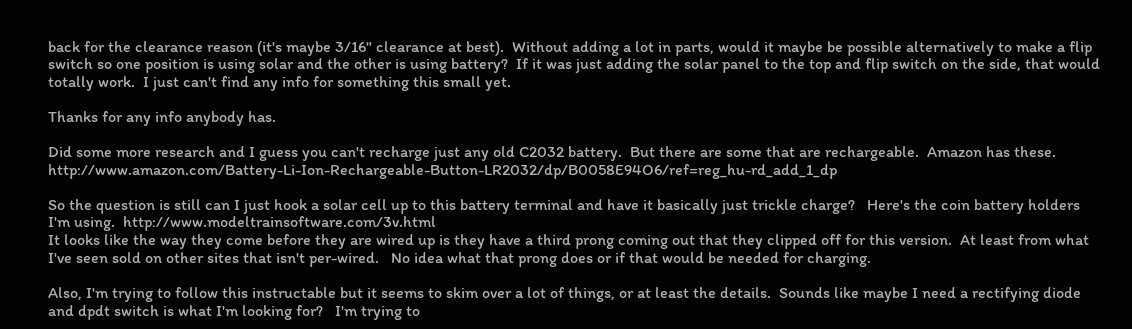back for the clearance reason (it's maybe 3/16" clearance at best).  Without adding a lot in parts, would it maybe be possible alternatively to make a flip switch so one position is using solar and the other is using battery?  If it was just adding the solar panel to the top and flip switch on the side, that would totally work.  I just can't find any info for something this small yet.

Thanks for any info anybody has.

Did some more research and I guess you can't recharge just any old C2032 battery.  But there are some that are rechargeable.  Amazon has these.  http://www.amazon.com/Battery-Li-Ion-Rechargeable-Button-LR2032/dp/B0058E94O6/ref=reg_hu-rd_add_1_dp

So the question is still can I just hook a solar cell up to this battery terminal and have it basically just trickle charge?   Here's the coin battery holders I'm using.  http://www.modeltrainsoftware.com/3v.html
It looks like the way they come before they are wired up is they have a third prong coming out that they clipped off for this version.  At least from what I've seen sold on other sites that isn't per-wired.   No idea what that prong does or if that would be needed for charging.

Also, I'm trying to follow this instructable but it seems to skim over a lot of things, or at least the details.  Sounds like maybe I need a rectifying diode and dpdt switch is what I'm looking for?   I'm trying to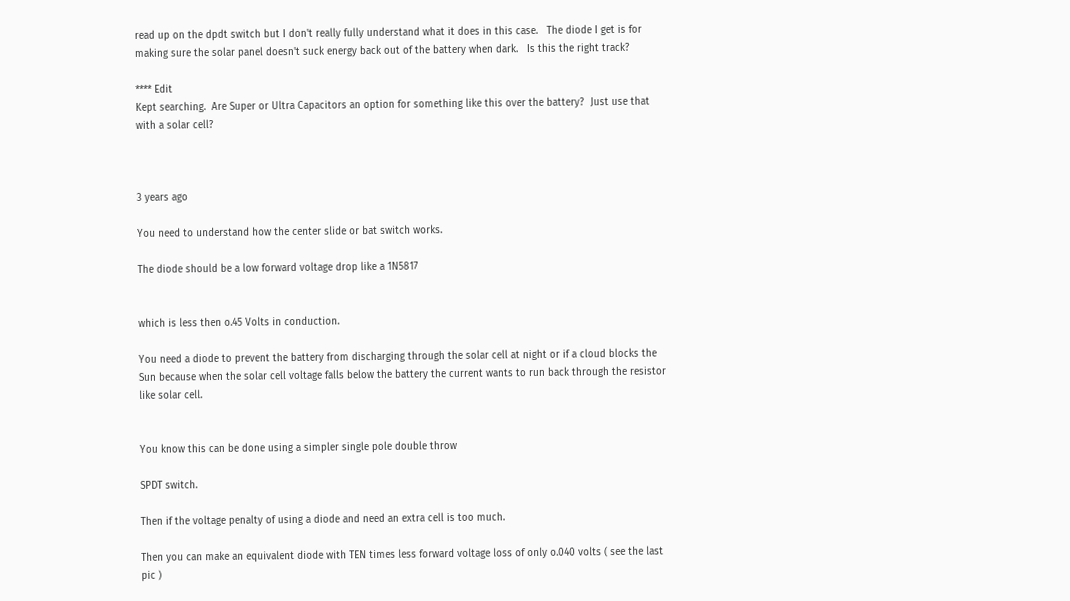read up on the dpdt switch but I don't really fully understand what it does in this case.   The diode I get is for making sure the solar panel doesn't suck energy back out of the battery when dark.   Is this the right track?

**** Edit
Kept searching.  Are Super or Ultra Capacitors an option for something like this over the battery?  Just use that with a solar cell?



3 years ago

You need to understand how the center slide or bat switch works.

The diode should be a low forward voltage drop like a 1N5817


which is less then o.45 Volts in conduction.

You need a diode to prevent the battery from discharging through the solar cell at night or if a cloud blocks the Sun because when the solar cell voltage falls below the battery the current wants to run back through the resistor like solar cell.


You know this can be done using a simpler single pole double throw

SPDT switch.

Then if the voltage penalty of using a diode and need an extra cell is too much.

Then you can make an equivalent diode with TEN times less forward voltage loss of only o.040 volts ( see the last pic )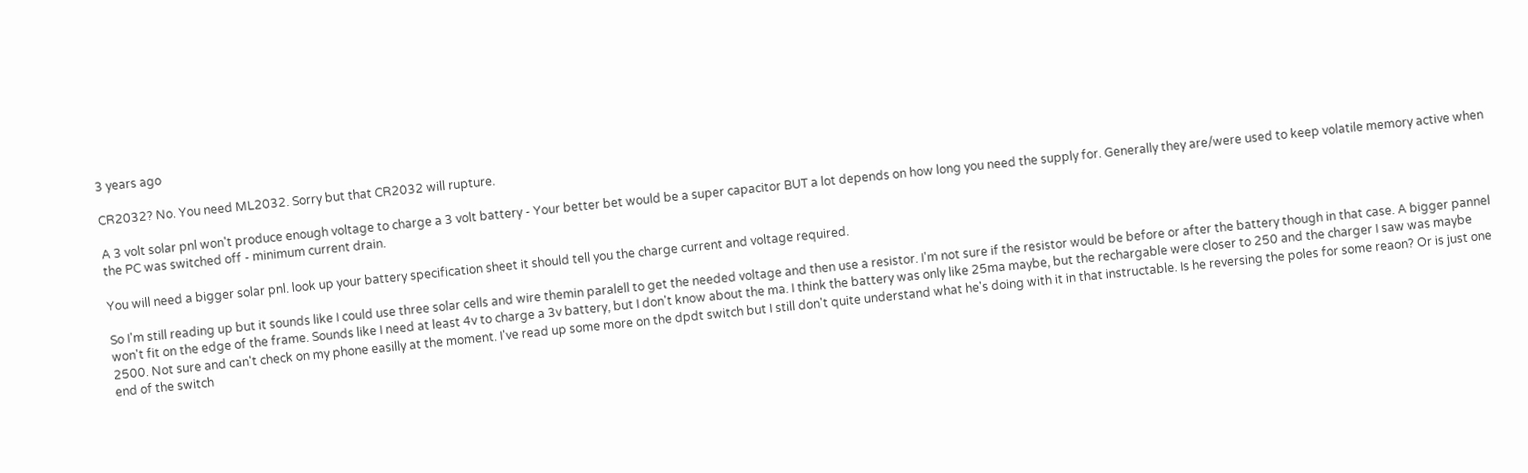3 years ago

CR2032? No. You need ML2032. Sorry but that CR2032 will rupture.

A 3 volt solar pnl won't produce enough voltage to charge a 3 volt battery - Your better bet would be a super capacitor BUT a lot depends on how long you need the supply for. Generally they are/were used to keep volatile memory active when the PC was switched off - minimum current drain.

You will need a bigger solar pnl. look up your battery specification sheet it should tell you the charge current and voltage required.

So I'm still reading up but it sounds like I could use three solar cells and wire themin paralell to get the needed voltage and then use a resistor. I'm not sure if the resistor would be before or after the battery though in that case. A bigger pannel won't fit on the edge of the frame. Sounds like I need at least 4v to charge a 3v battery, but I don't know about the ma. I think the battery was only like 25ma maybe, but the rechargable were closer to 250 and the charger I saw was maybe 2500. Not sure and can't check on my phone easilly at the moment. I've read up some more on the dpdt switch but I still don't quite understand what he's doing with it in that instructable. Is he reversing the poles for some reaon? Or is just one end of the switch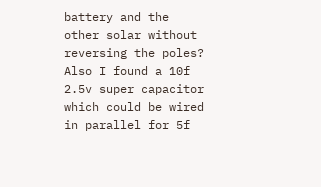battery and the other solar without reversing the poles? Also I found a 10f 2.5v super capacitor which could be wired in parallel for 5f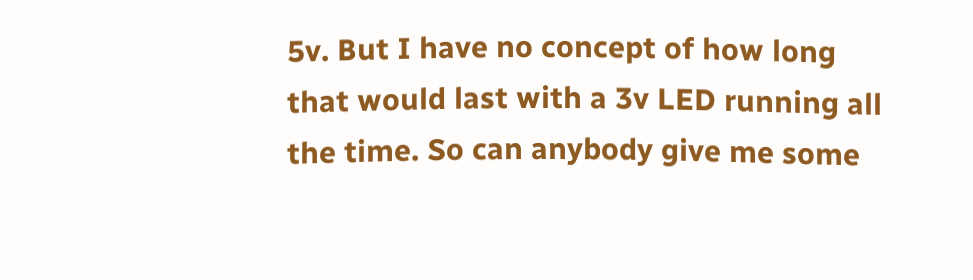5v. But I have no concept of how long that would last with a 3v LED running all the time. So can anybody give me some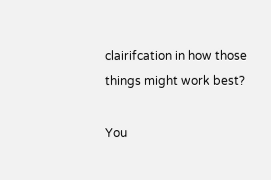clairifcation in how those things might work best?

You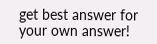get best answer for your own answer!